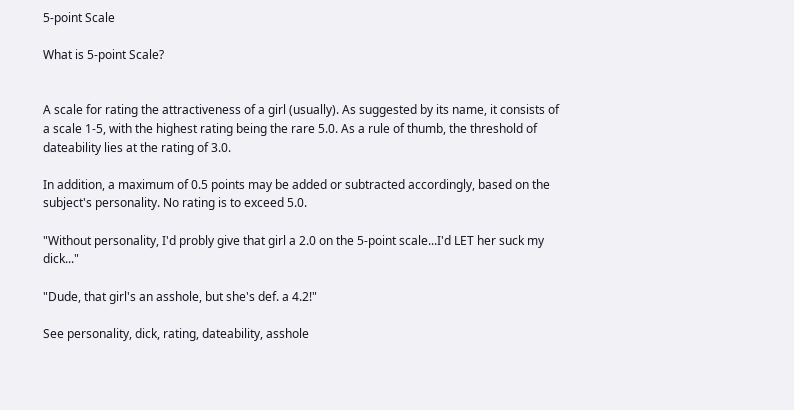5-point Scale

What is 5-point Scale?


A scale for rating the attractiveness of a girl (usually). As suggested by its name, it consists of a scale 1-5, with the highest rating being the rare 5.0. As a rule of thumb, the threshold of dateability lies at the rating of 3.0.

In addition, a maximum of 0.5 points may be added or subtracted accordingly, based on the subject's personality. No rating is to exceed 5.0.

"Without personality, I'd probly give that girl a 2.0 on the 5-point scale...I'd LET her suck my dick..."

"Dude, that girl's an asshole, but she's def. a 4.2!"

See personality, dick, rating, dateability, asshole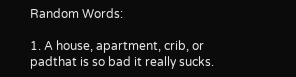Random Words:

1. A house, apartment, crib, or padthat is so bad it really sucks.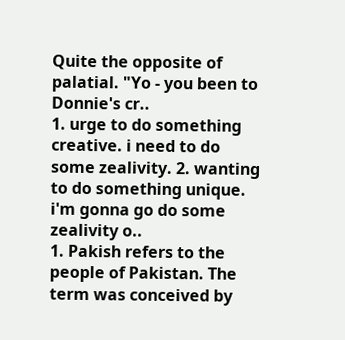Quite the opposite of palatial. "Yo - you been to Donnie's cr..
1. urge to do something creative. i need to do some zealivity. 2. wanting to do something unique. i'm gonna go do some zealivity o..
1. Pakish refers to the people of Pakistan. The term was conceived by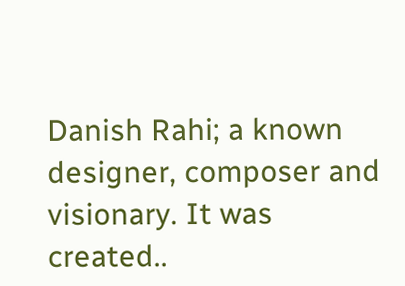Danish Rahi; a known designer, composer and visionary. It was created..